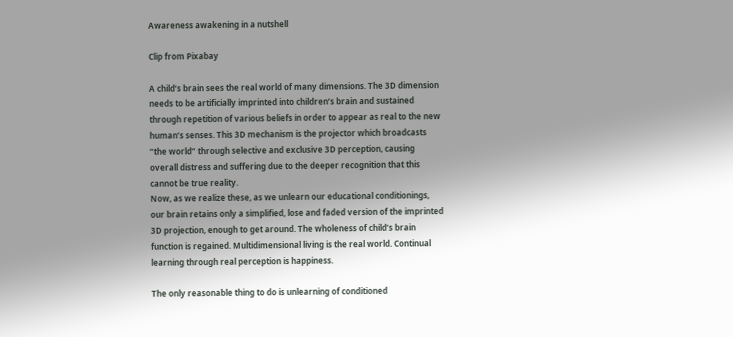Awareness awakening in a nutshell

Clip from Pixabay

A child’s brain sees the real world of many dimensions. The 3D dimension needs to be artificially imprinted into children’s brain and sustained through repetition of various beliefs in order to appear as real to the new human’s senses. This 3D mechanism is the projector which broadcasts “the world” through selective and exclusive 3D perception, causing overall distress and suffering due to the deeper recognition that this cannot be true reality.
Now, as we realize these, as we unlearn our educational conditionings, our brain retains only a simplified, lose and faded version of the imprinted 3D projection, enough to get around. The wholeness of child’s brain function is regained. Multidimensional living is the real world. Continual learning through real perception is happiness.

The only reasonable thing to do is unlearning of conditioned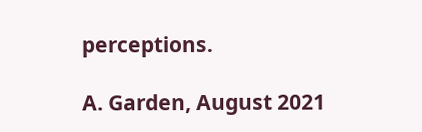perceptions.

A. Garden, August 2021